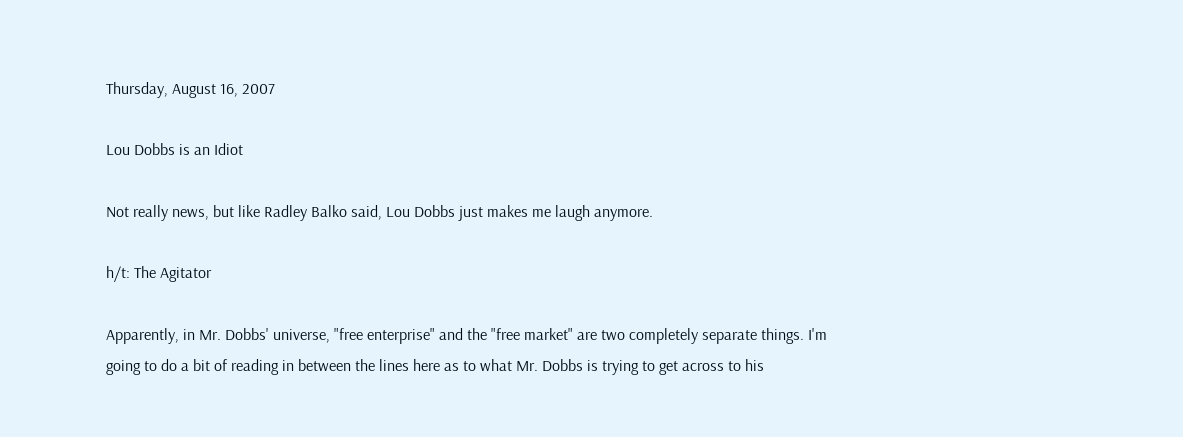Thursday, August 16, 2007

Lou Dobbs is an Idiot

Not really news, but like Radley Balko said, Lou Dobbs just makes me laugh anymore.

h/t: The Agitator

Apparently, in Mr. Dobbs' universe, "free enterprise" and the "free market" are two completely separate things. I'm going to do a bit of reading in between the lines here as to what Mr. Dobbs is trying to get across to his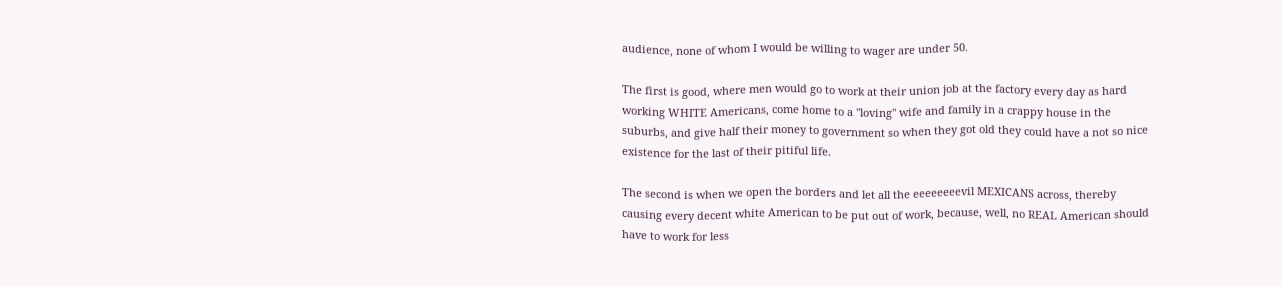audience, none of whom I would be willing to wager are under 50.

The first is good, where men would go to work at their union job at the factory every day as hard working WHITE Americans, come home to a "loving" wife and family in a crappy house in the suburbs, and give half their money to government so when they got old they could have a not so nice existence for the last of their pitiful life.

The second is when we open the borders and let all the eeeeeeeevil MEXICANS across, thereby causing every decent white American to be put out of work, because, well, no REAL American should have to work for less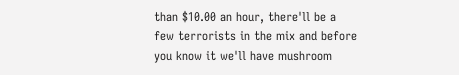than $10.00 an hour, there'll be a few terrorists in the mix and before you know it we'll have mushroom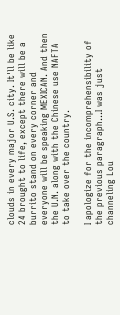clouds in every major U.S. city. It'll be like 24 brought to life, except there will be a burrito stand on every corner and everyone will be speaking MEXICAN. And then the U.N. along with the Chinese use NAFTA to take over the country.

I apologize for the incomprehensibility of the previous paragraph...I was just channeling Lou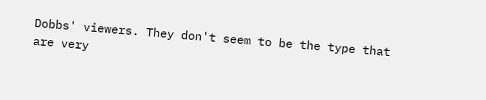Dobbs' viewers. They don't seem to be the type that are very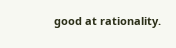good at rationality.